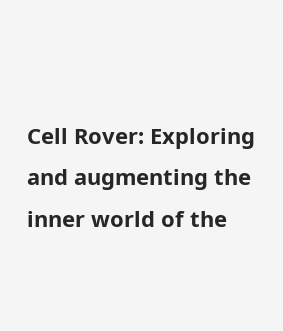Cell Rover: Exploring and augmenting the inner world of the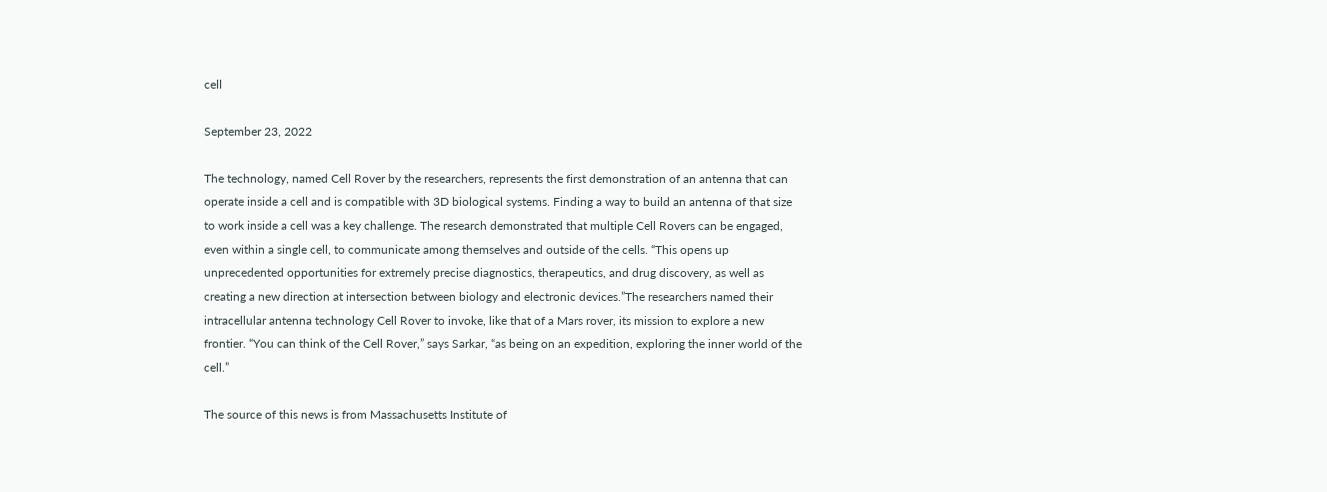cell

September 23, 2022

The technology, named Cell Rover by the researchers, represents the first demonstration of an antenna that can operate inside a cell and is compatible with 3D biological systems. Finding a way to build an antenna of that size to work inside a cell was a key challenge. The research demonstrated that multiple Cell Rovers can be engaged, even within a single cell, to communicate among themselves and outside of the cells. “This opens up unprecedented opportunities for extremely precise diagnostics, therapeutics, and drug discovery, as well as creating a new direction at intersection between biology and electronic devices.”The researchers named their intracellular antenna technology Cell Rover to invoke, like that of a Mars rover, its mission to explore a new frontier. “You can think of the Cell Rover,” says Sarkar, “as being on an expedition, exploring the inner world of the cell.”

The source of this news is from Massachusetts Institute of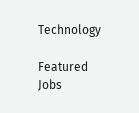Technology

Featured Jobs